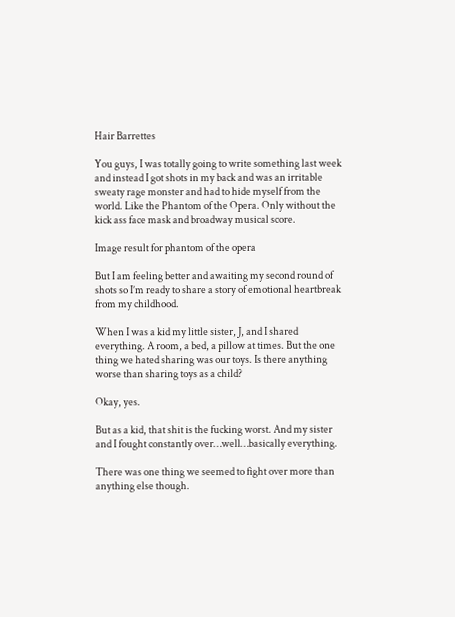Hair Barrettes

You guys, I was totally going to write something last week and instead I got shots in my back and was an irritable sweaty rage monster and had to hide myself from the world. Like the Phantom of the Opera. Only without the kick ass face mask and broadway musical score.

Image result for phantom of the opera

But I am feeling better and awaiting my second round of shots so I’m ready to share a story of emotional heartbreak from my childhood.

When I was a kid my little sister, J, and I shared everything. A room, a bed, a pillow at times. But the one thing we hated sharing was our toys. Is there anything worse than sharing toys as a child?

Okay, yes.

But as a kid, that shit is the fucking worst. And my sister and I fought constantly over…well…basically everything.

There was one thing we seemed to fight over more than anything else though.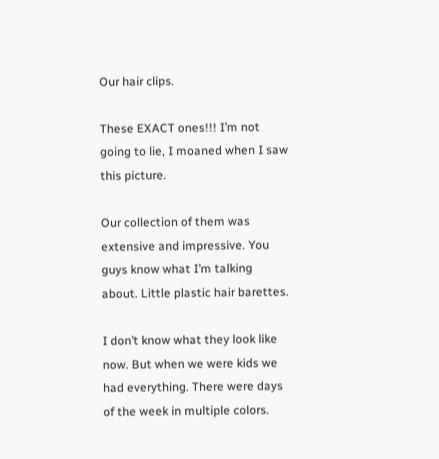Our hair clips.

These EXACT ones!!! I’m not going to lie, I moaned when I saw this picture.

Our collection of them was extensive and impressive. You guys know what I’m talking about. Little plastic hair barettes.

I don’t know what they look like now. But when we were kids we had everything. There were days of the week in multiple colors.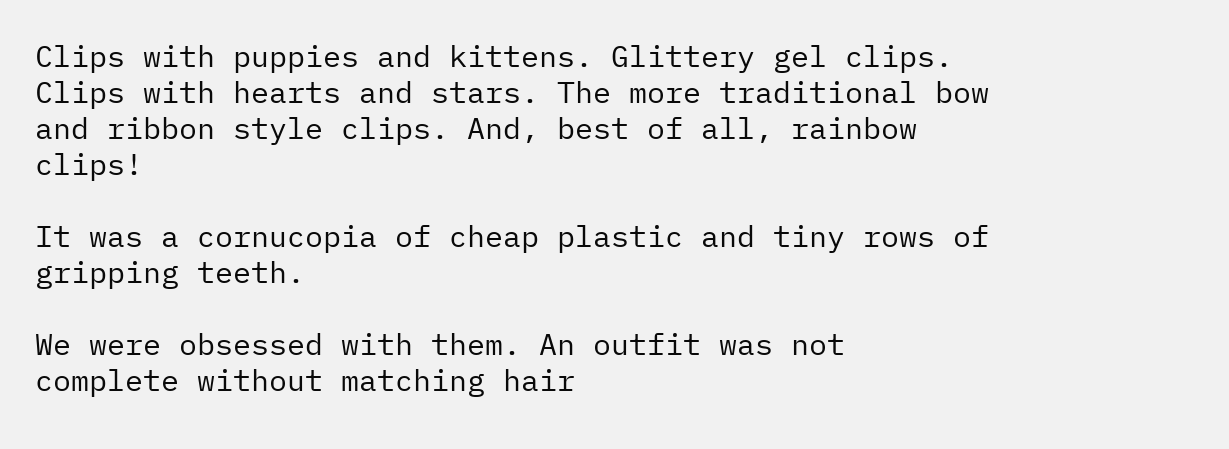Clips with puppies and kittens. Glittery gel clips. Clips with hearts and stars. The more traditional bow and ribbon style clips. And, best of all, rainbow clips!

It was a cornucopia of cheap plastic and tiny rows of gripping teeth.

We were obsessed with them. An outfit was not complete without matching hair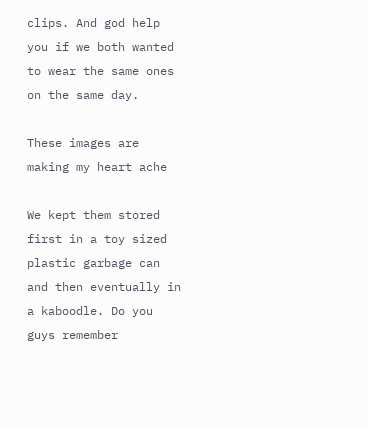clips. And god help you if we both wanted to wear the same ones on the same day.

These images are making my heart ache

We kept them stored first in a toy sized plastic garbage can and then eventually in a kaboodle. Do you guys remember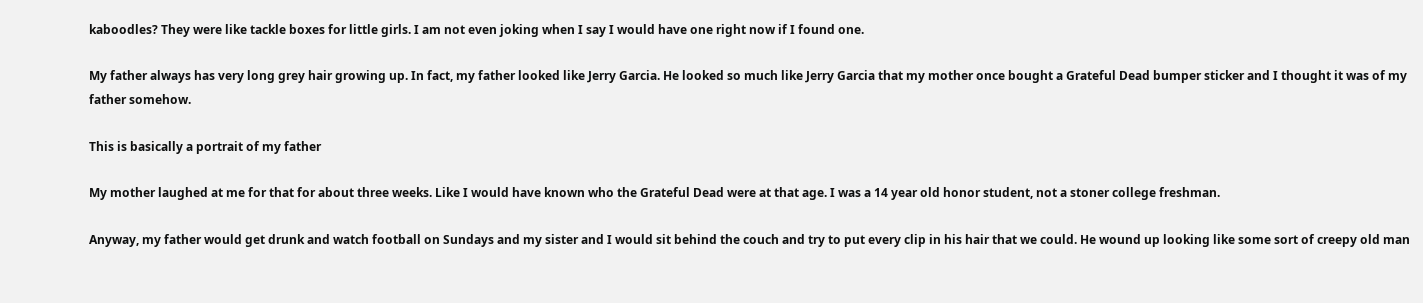kaboodles? They were like tackle boxes for little girls. I am not even joking when I say I would have one right now if I found one.

My father always has very long grey hair growing up. In fact, my father looked like Jerry Garcia. He looked so much like Jerry Garcia that my mother once bought a Grateful Dead bumper sticker and I thought it was of my father somehow.

This is basically a portrait of my father

My mother laughed at me for that for about three weeks. Like I would have known who the Grateful Dead were at that age. I was a 14 year old honor student, not a stoner college freshman.

Anyway, my father would get drunk and watch football on Sundays and my sister and I would sit behind the couch and try to put every clip in his hair that we could. He wound up looking like some sort of creepy old man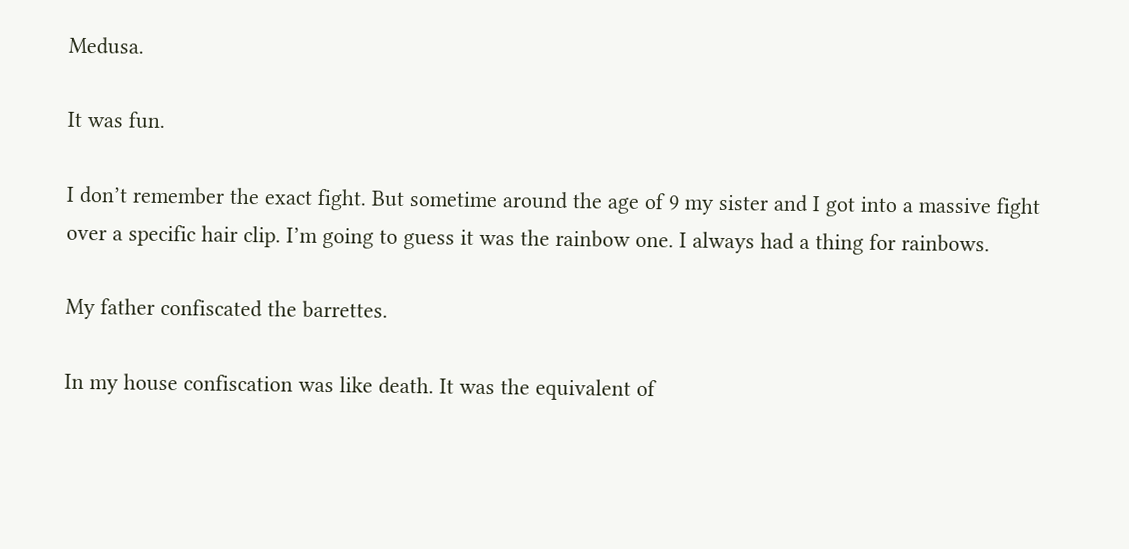Medusa.

It was fun.

I don’t remember the exact fight. But sometime around the age of 9 my sister and I got into a massive fight over a specific hair clip. I’m going to guess it was the rainbow one. I always had a thing for rainbows.

My father confiscated the barrettes.

In my house confiscation was like death. It was the equivalent of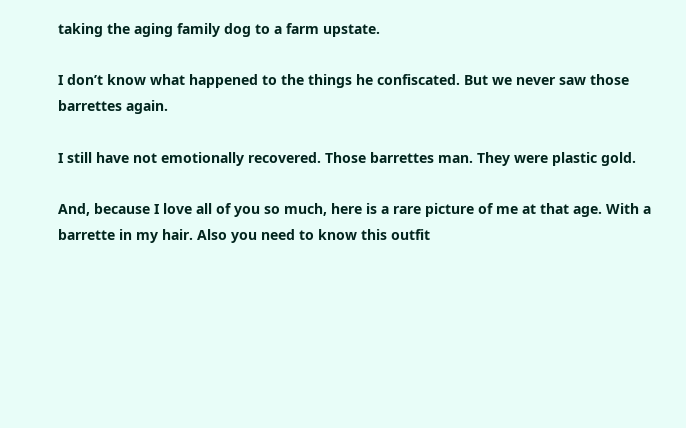taking the aging family dog to a farm upstate.

I don’t know what happened to the things he confiscated. But we never saw those barrettes again.

I still have not emotionally recovered. Those barrettes man. They were plastic gold.

And, because I love all of you so much, here is a rare picture of me at that age. With a barrette in my hair. Also you need to know this outfit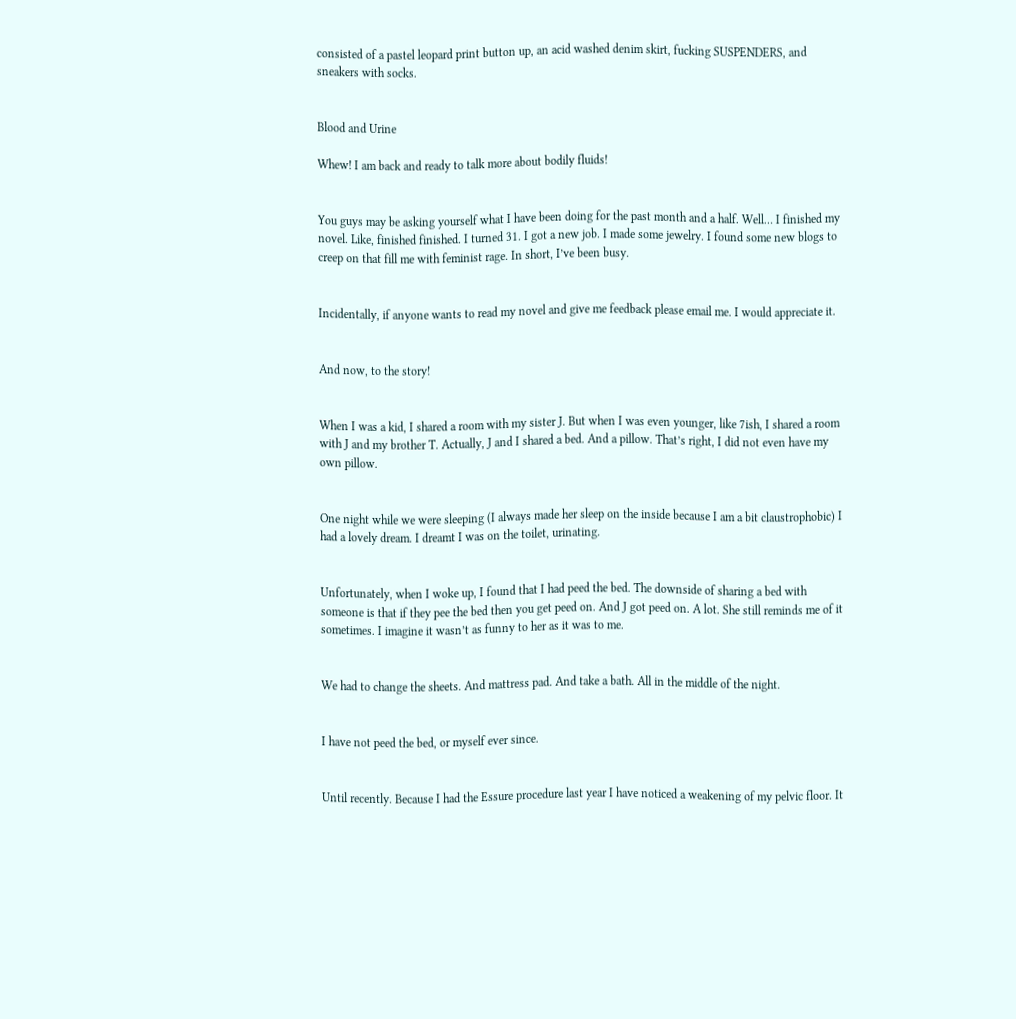consisted of a pastel leopard print button up, an acid washed denim skirt, fucking SUSPENDERS, and sneakers with socks.


Blood and Urine

Whew! I am back and ready to talk more about bodily fluids!


You guys may be asking yourself what I have been doing for the past month and a half. Well… I finished my novel. Like, finished finished. I turned 31. I got a new job. I made some jewelry. I found some new blogs to creep on that fill me with feminist rage. In short, I’ve been busy.


Incidentally, if anyone wants to read my novel and give me feedback please email me. I would appreciate it.


And now, to the story!


When I was a kid, I shared a room with my sister J. But when I was even younger, like 7ish, I shared a room with J and my brother T. Actually, J and I shared a bed. And a pillow. That’s right, I did not even have my own pillow.


One night while we were sleeping (I always made her sleep on the inside because I am a bit claustrophobic) I had a lovely dream. I dreamt I was on the toilet, urinating.


Unfortunately, when I woke up, I found that I had peed the bed. The downside of sharing a bed with someone is that if they pee the bed then you get peed on. And J got peed on. A lot. She still reminds me of it sometimes. I imagine it wasn’t as funny to her as it was to me.


We had to change the sheets. And mattress pad. And take a bath. All in the middle of the night.


I have not peed the bed, or myself ever since.


Until recently. Because I had the Essure procedure last year I have noticed a weakening of my pelvic floor. It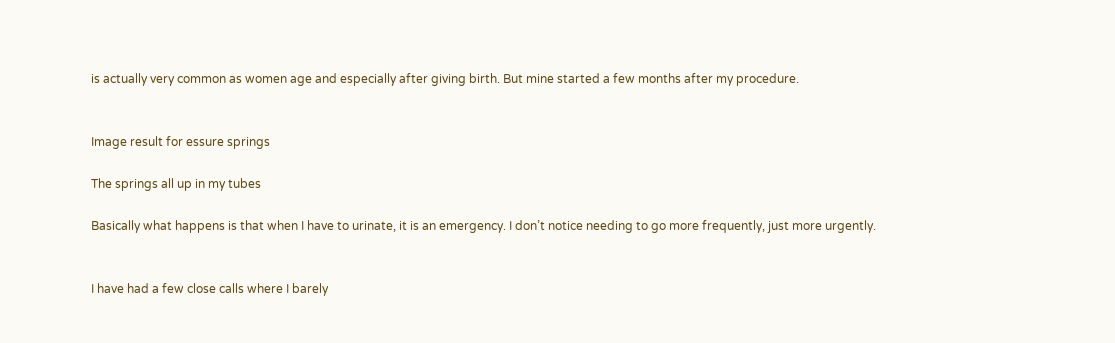is actually very common as women age and especially after giving birth. But mine started a few months after my procedure.


Image result for essure springs

The springs all up in my tubes

Basically what happens is that when I have to urinate, it is an emergency. I don’t notice needing to go more frequently, just more urgently.


I have had a few close calls where I barely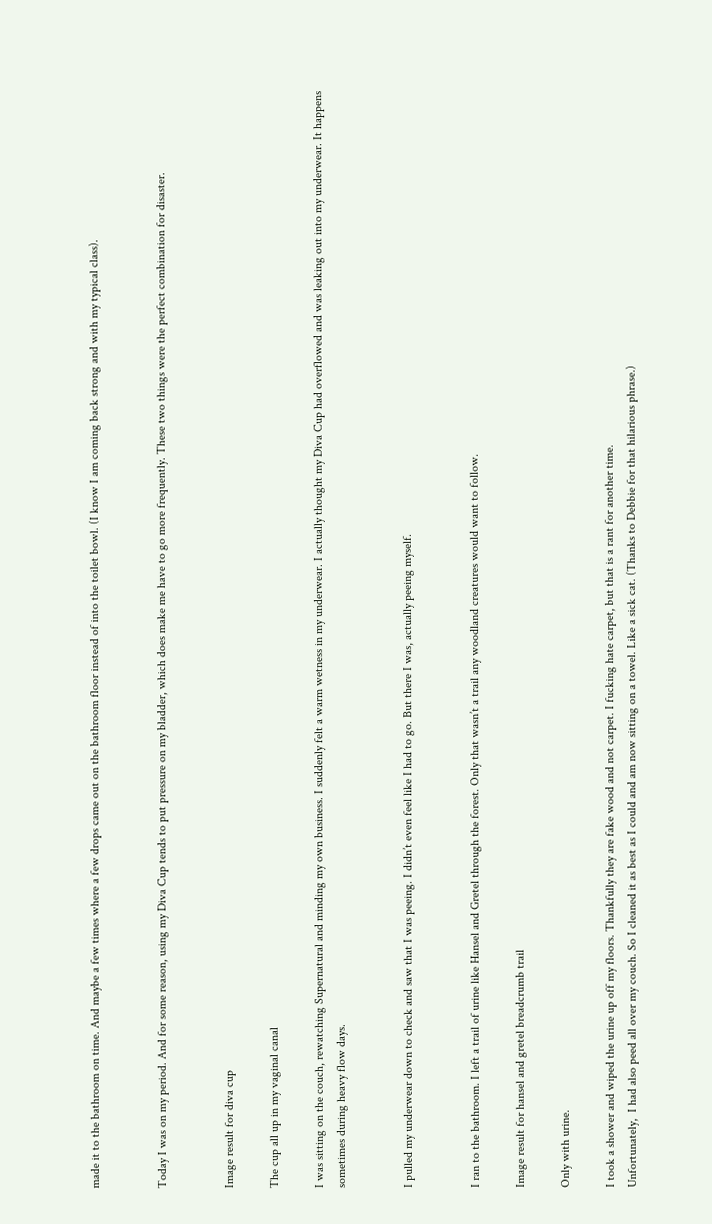made it to the bathroom on time. And maybe a few times where a few drops came out on the bathroom floor instead of into the toilet bowl. (I know I am coming back strong and with my typical class).


Today I was on my period. And for some reason, using my Diva Cup tends to put pressure on my bladder, which does make me have to go more frequently. These two things were the perfect combination for disaster.


Image result for diva cup

The cup all up in my vaginal canal

I was sitting on the couch, rewatching Supernatural and minding my own business. I suddenly felt a warm wetness in my underwear. I actually thought my Diva Cup had overflowed and was leaking out into my underwear. It happens sometimes during heavy flow days.


I pulled my underwear down to check and saw that I was peeing. I didn’t even feel like I had to go. But there I was, actually peeing myself.


I ran to the bathroom. I left a trail of urine like Hansel and Gretel through the forest. Only that wasn’t a trail any woodland creatures would want to follow.

Image result for hansel and gretel breadcrumb trail

Only with urine.

I took a shower and wiped the urine up off my floors. Thankfully they are fake wood and not carpet. I fucking hate carpet, but that is a rant for another time.
Unfortunately,  I had also peed all over my couch. So I cleaned it as best as I could and am now sitting on a towel. Like a sick cat. (Thanks to Debbie for that hilarious phrase.)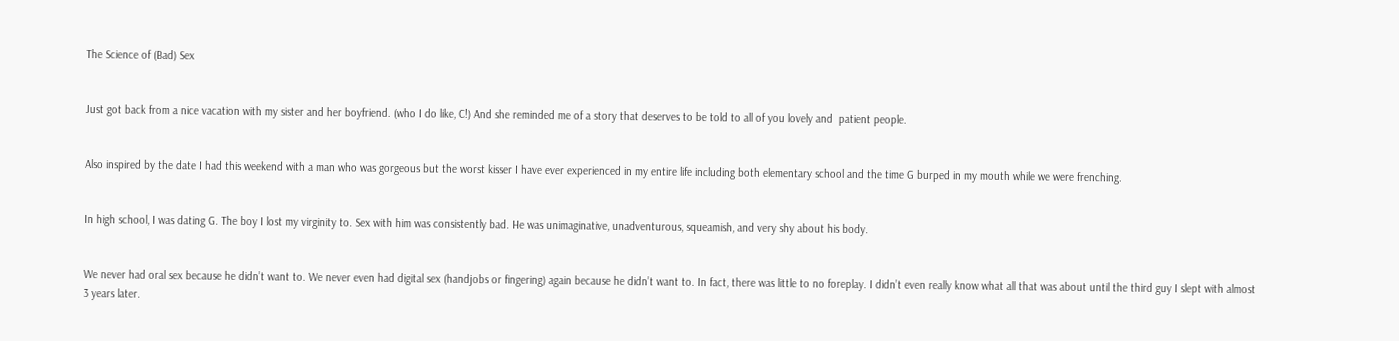The Science of (Bad) Sex


Just got back from a nice vacation with my sister and her boyfriend. (who I do like, C!) And she reminded me of a story that deserves to be told to all of you lovely and  patient people.


Also inspired by the date I had this weekend with a man who was gorgeous but the worst kisser I have ever experienced in my entire life including both elementary school and the time G burped in my mouth while we were frenching.


In high school, I was dating G. The boy I lost my virginity to. Sex with him was consistently bad. He was unimaginative, unadventurous, squeamish, and very shy about his body.


We never had oral sex because he didn’t want to. We never even had digital sex (handjobs or fingering) again because he didn’t want to. In fact, there was little to no foreplay. I didn’t even really know what all that was about until the third guy I slept with almost 3 years later.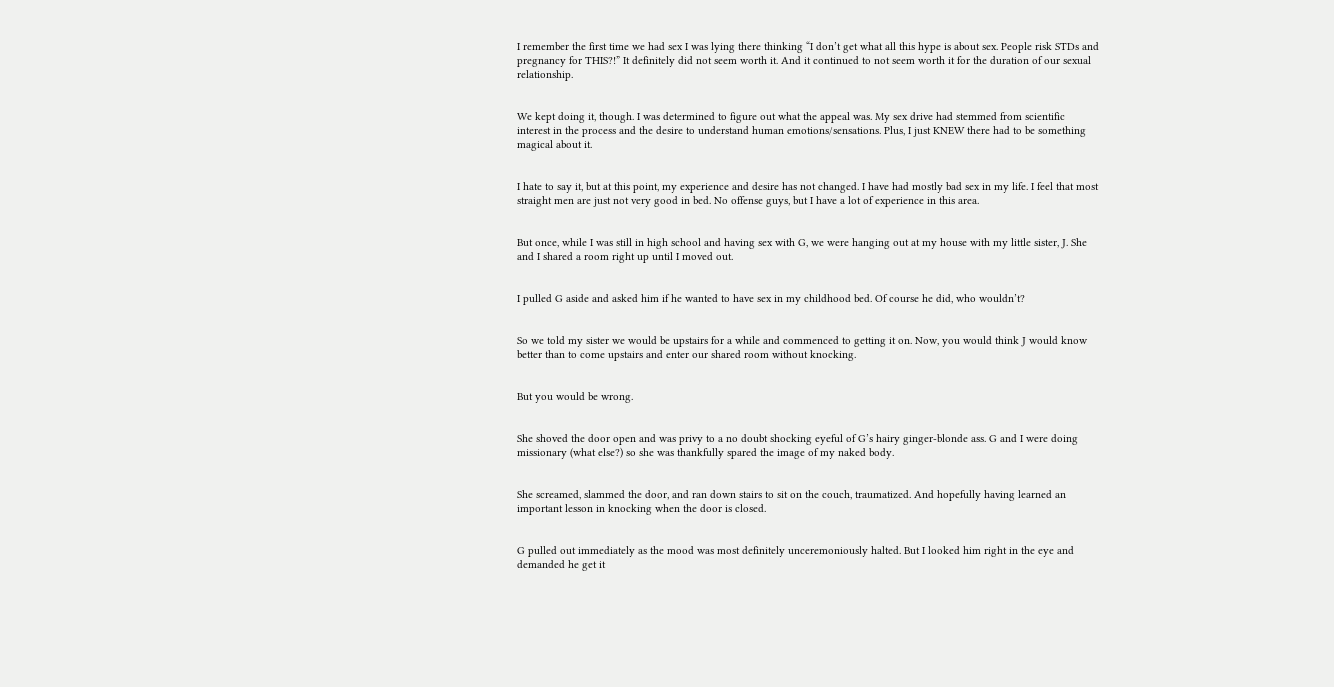I remember the first time we had sex I was lying there thinking “I don’t get what all this hype is about sex. People risk STDs and pregnancy for THIS?!” It definitely did not seem worth it. And it continued to not seem worth it for the duration of our sexual relationship.


We kept doing it, though. I was determined to figure out what the appeal was. My sex drive had stemmed from scientific interest in the process and the desire to understand human emotions/sensations. Plus, I just KNEW there had to be something magical about it.


I hate to say it, but at this point, my experience and desire has not changed. I have had mostly bad sex in my life. I feel that most straight men are just not very good in bed. No offense guys, but I have a lot of experience in this area.


But once, while I was still in high school and having sex with G, we were hanging out at my house with my little sister, J. She and I shared a room right up until I moved out.


I pulled G aside and asked him if he wanted to have sex in my childhood bed. Of course he did, who wouldn’t?


So we told my sister we would be upstairs for a while and commenced to getting it on. Now, you would think J would know better than to come upstairs and enter our shared room without knocking.


But you would be wrong.


She shoved the door open and was privy to a no doubt shocking eyeful of G’s hairy ginger-blonde ass. G and I were doing missionary (what else?) so she was thankfully spared the image of my naked body.


She screamed, slammed the door, and ran down stairs to sit on the couch, traumatized. And hopefully having learned an important lesson in knocking when the door is closed.


G pulled out immediately as the mood was most definitely unceremoniously halted. But I looked him right in the eye and demanded he get it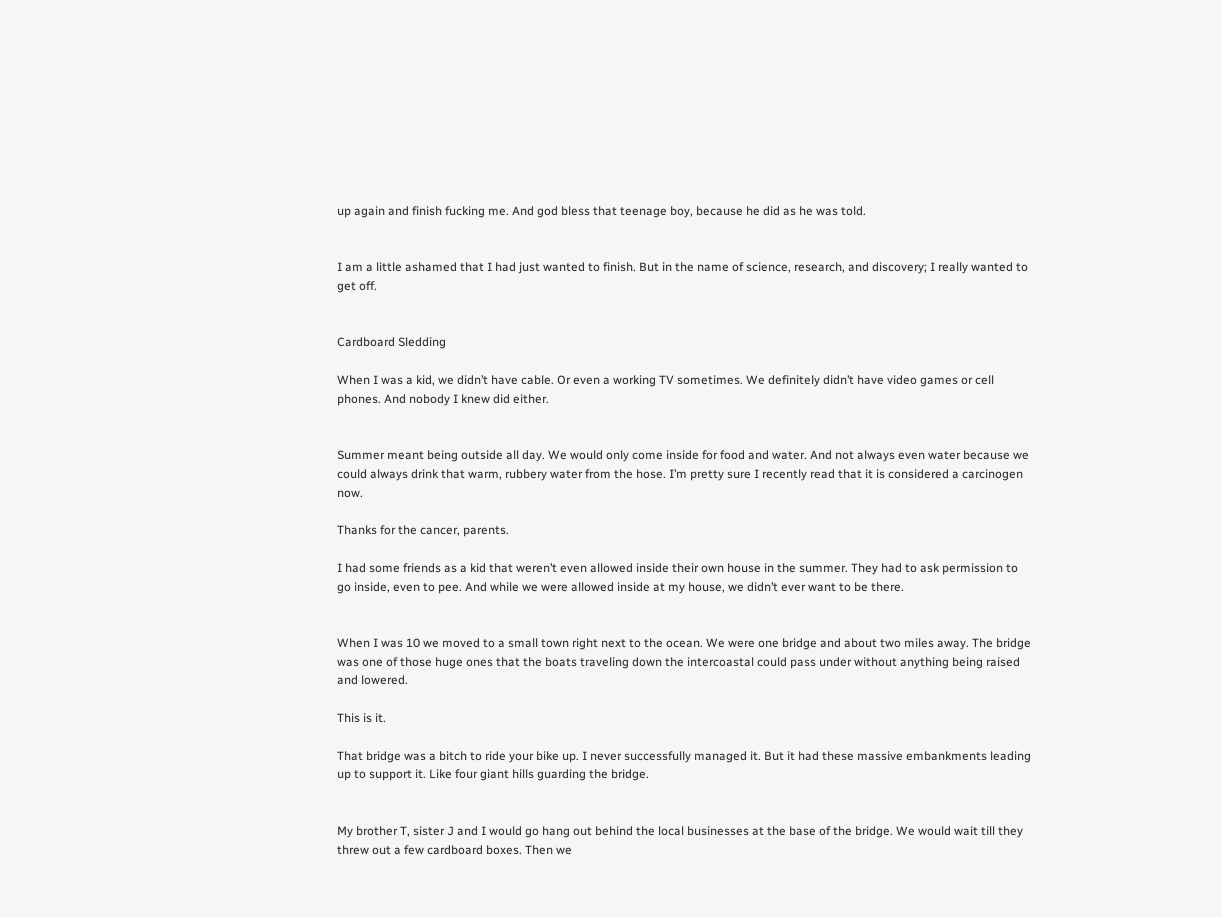up again and finish fucking me. And god bless that teenage boy, because he did as he was told.


I am a little ashamed that I had just wanted to finish. But in the name of science, research, and discovery; I really wanted to get off.


Cardboard Sledding

When I was a kid, we didn’t have cable. Or even a working TV sometimes. We definitely didn’t have video games or cell phones. And nobody I knew did either.


Summer meant being outside all day. We would only come inside for food and water. And not always even water because we could always drink that warm, rubbery water from the hose. I’m pretty sure I recently read that it is considered a carcinogen now.

Thanks for the cancer, parents.

I had some friends as a kid that weren’t even allowed inside their own house in the summer. They had to ask permission to go inside, even to pee. And while we were allowed inside at my house, we didn’t ever want to be there.


When I was 10 we moved to a small town right next to the ocean. We were one bridge and about two miles away. The bridge was one of those huge ones that the boats traveling down the intercoastal could pass under without anything being raised and lowered.

This is it.

That bridge was a bitch to ride your bike up. I never successfully managed it. But it had these massive embankments leading up to support it. Like four giant hills guarding the bridge.


My brother T, sister J and I would go hang out behind the local businesses at the base of the bridge. We would wait till they threw out a few cardboard boxes. Then we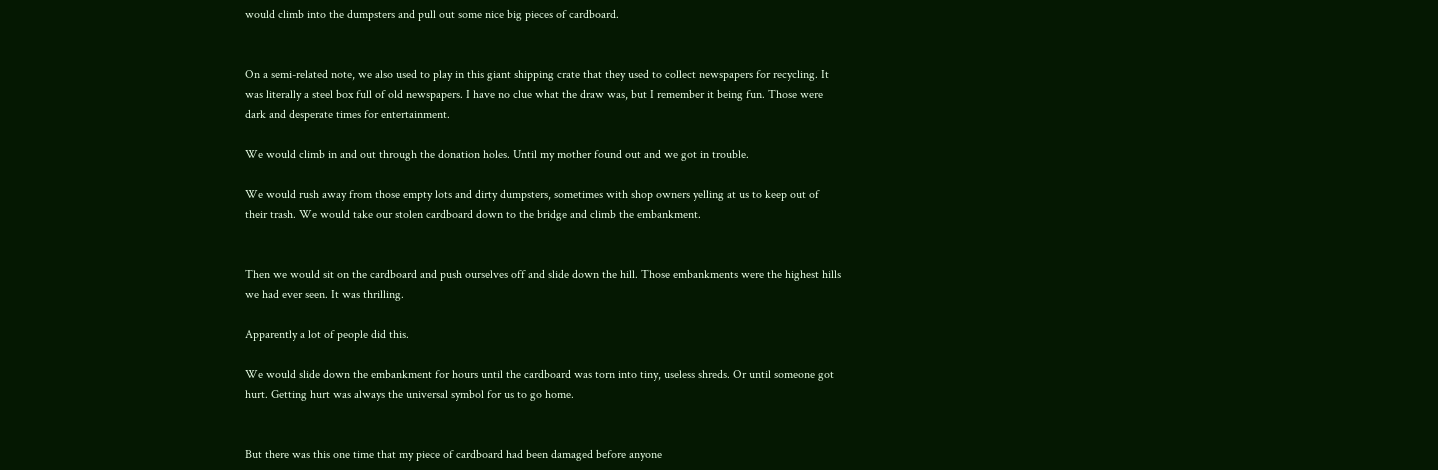would climb into the dumpsters and pull out some nice big pieces of cardboard.


On a semi-related note, we also used to play in this giant shipping crate that they used to collect newspapers for recycling. It was literally a steel box full of old newspapers. I have no clue what the draw was, but I remember it being fun. Those were dark and desperate times for entertainment.

We would climb in and out through the donation holes. Until my mother found out and we got in trouble.

We would rush away from those empty lots and dirty dumpsters, sometimes with shop owners yelling at us to keep out of their trash. We would take our stolen cardboard down to the bridge and climb the embankment.


Then we would sit on the cardboard and push ourselves off and slide down the hill. Those embankments were the highest hills we had ever seen. It was thrilling.

Apparently a lot of people did this.

We would slide down the embankment for hours until the cardboard was torn into tiny, useless shreds. Or until someone got hurt. Getting hurt was always the universal symbol for us to go home.


But there was this one time that my piece of cardboard had been damaged before anyone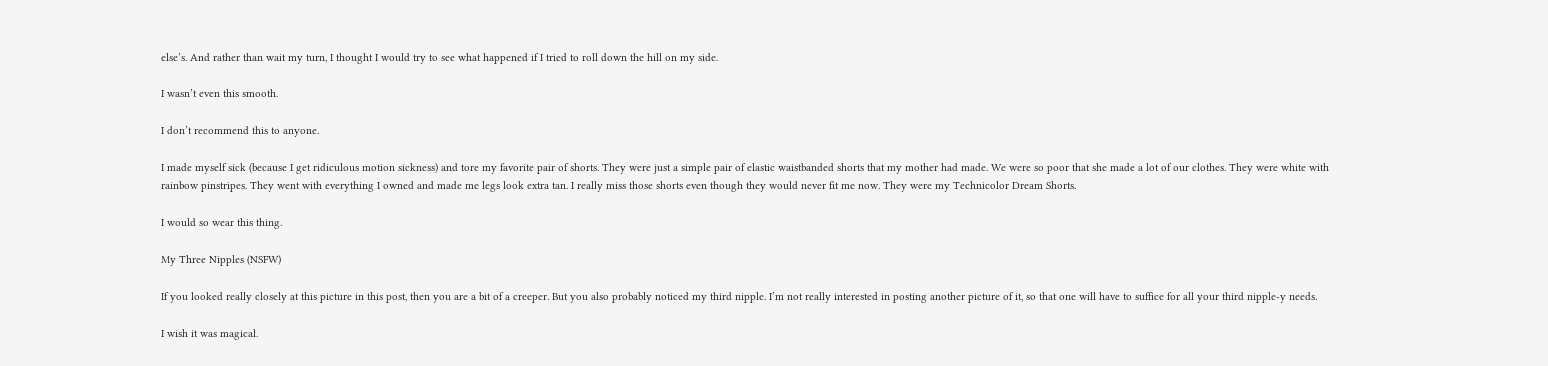else’s. And rather than wait my turn, I thought I would try to see what happened if I tried to roll down the hill on my side.

I wasn’t even this smooth.

I don’t recommend this to anyone.

I made myself sick (because I get ridiculous motion sickness) and tore my favorite pair of shorts. They were just a simple pair of elastic waistbanded shorts that my mother had made. We were so poor that she made a lot of our clothes. They were white with rainbow pinstripes. They went with everything I owned and made me legs look extra tan. I really miss those shorts even though they would never fit me now. They were my Technicolor Dream Shorts.

I would so wear this thing.

My Three Nipples (NSFW)

If you looked really closely at this picture in this post, then you are a bit of a creeper. But you also probably noticed my third nipple. I’m not really interested in posting another picture of it, so that one will have to suffice for all your third nipple-y needs.

I wish it was magical.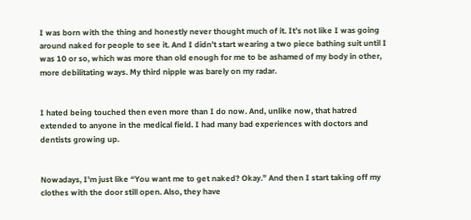I was born with the thing and honestly never thought much of it. It’s not like I was going around naked for people to see it. And I didn’t start wearing a two piece bathing suit until I was 10 or so, which was more than old enough for me to be ashamed of my body in other, more debilitating ways. My third nipple was barely on my radar.


I hated being touched then even more than I do now. And, unlike now, that hatred extended to anyone in the medical field. I had many bad experiences with doctors and dentists growing up.


Nowadays, I’m just like “You want me to get naked? Okay.” And then I start taking off my clothes with the door still open. Also, they have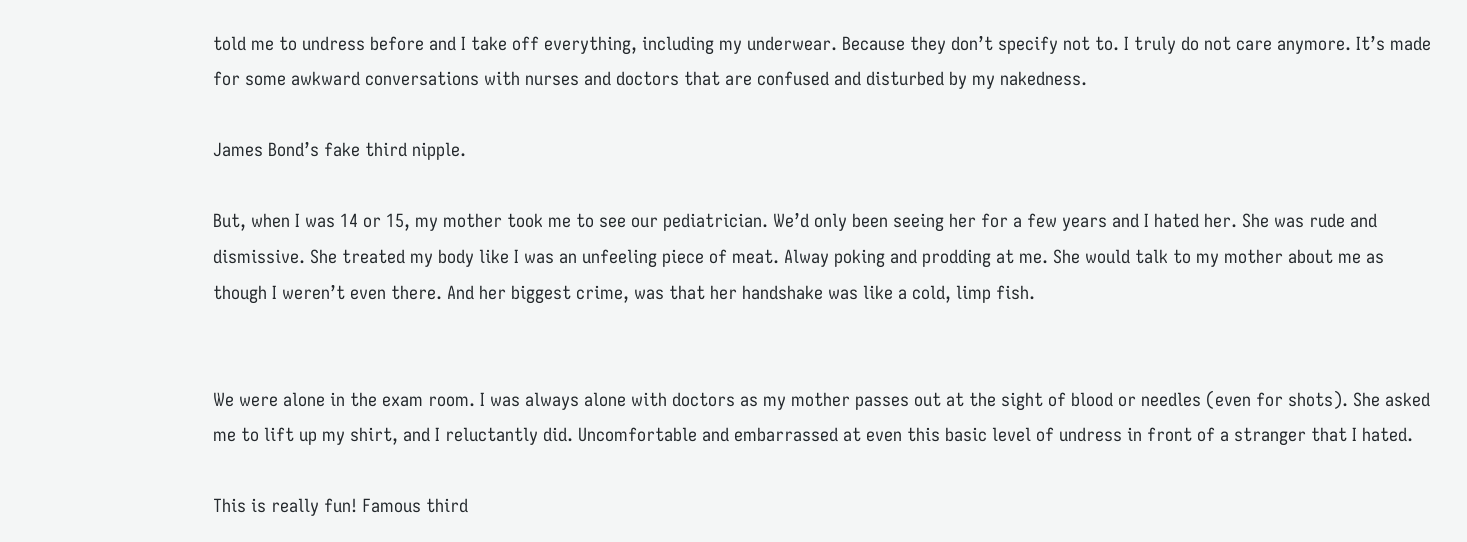told me to undress before and I take off everything, including my underwear. Because they don’t specify not to. I truly do not care anymore. It’s made for some awkward conversations with nurses and doctors that are confused and disturbed by my nakedness.

James Bond’s fake third nipple.

But, when I was 14 or 15, my mother took me to see our pediatrician. We’d only been seeing her for a few years and I hated her. She was rude and dismissive. She treated my body like I was an unfeeling piece of meat. Alway poking and prodding at me. She would talk to my mother about me as though I weren’t even there. And her biggest crime, was that her handshake was like a cold, limp fish.


We were alone in the exam room. I was always alone with doctors as my mother passes out at the sight of blood or needles (even for shots). She asked me to lift up my shirt, and I reluctantly did. Uncomfortable and embarrassed at even this basic level of undress in front of a stranger that I hated.

This is really fun! Famous third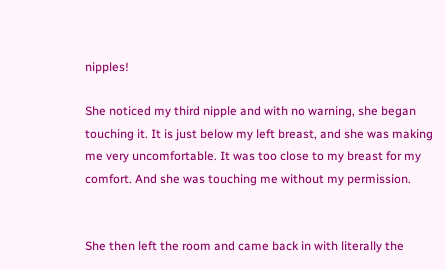nipples!

She noticed my third nipple and with no warning, she began touching it. It is just below my left breast, and she was making me very uncomfortable. It was too close to my breast for my comfort. And she was touching me without my permission.


She then left the room and came back in with literally the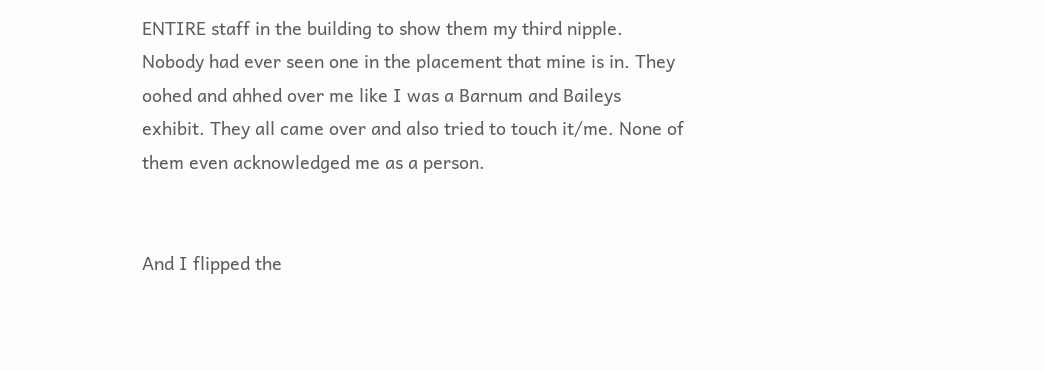ENTIRE staff in the building to show them my third nipple. Nobody had ever seen one in the placement that mine is in. They oohed and ahhed over me like I was a Barnum and Baileys exhibit. They all came over and also tried to touch it/me. None of them even acknowledged me as a person.


And I flipped the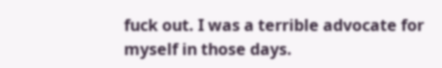fuck out. I was a terrible advocate for myself in those days.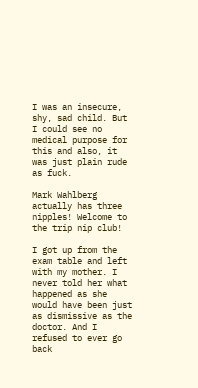I was an insecure, shy, sad child. But I could see no medical purpose for this and also, it was just plain rude as fuck.

Mark Wahlberg actually has three nipples! Welcome to the trip nip club!

I got up from the exam table and left with my mother. I never told her what happened as she would have been just as dismissive as the doctor. And I refused to ever go back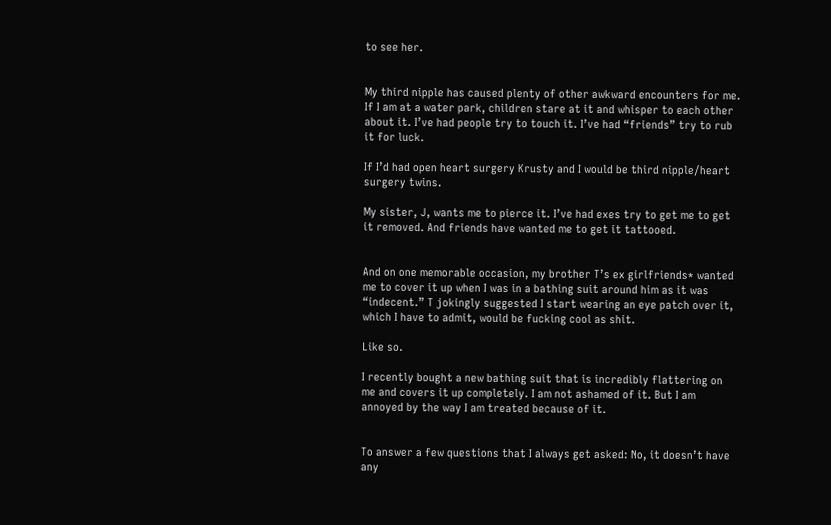to see her.


My third nipple has caused plenty of other awkward encounters for me. If I am at a water park, children stare at it and whisper to each other about it. I’ve had people try to touch it. I’ve had “friends” try to rub it for luck.

If I’d had open heart surgery Krusty and I would be third nipple/heart surgery twins.

My sister, J, wants me to pierce it. I’ve had exes try to get me to get it removed. And friends have wanted me to get it tattooed.


And on one memorable occasion, my brother T’s ex girlfriends* wanted me to cover it up when I was in a bathing suit around him as it was “indecent.” T jokingly suggested I start wearing an eye patch over it, which I have to admit, would be fucking cool as shit.

Like so.

I recently bought a new bathing suit that is incredibly flattering on me and covers it up completely. I am not ashamed of it. But I am annoyed by the way I am treated because of it.


To answer a few questions that I always get asked: No, it doesn’t have any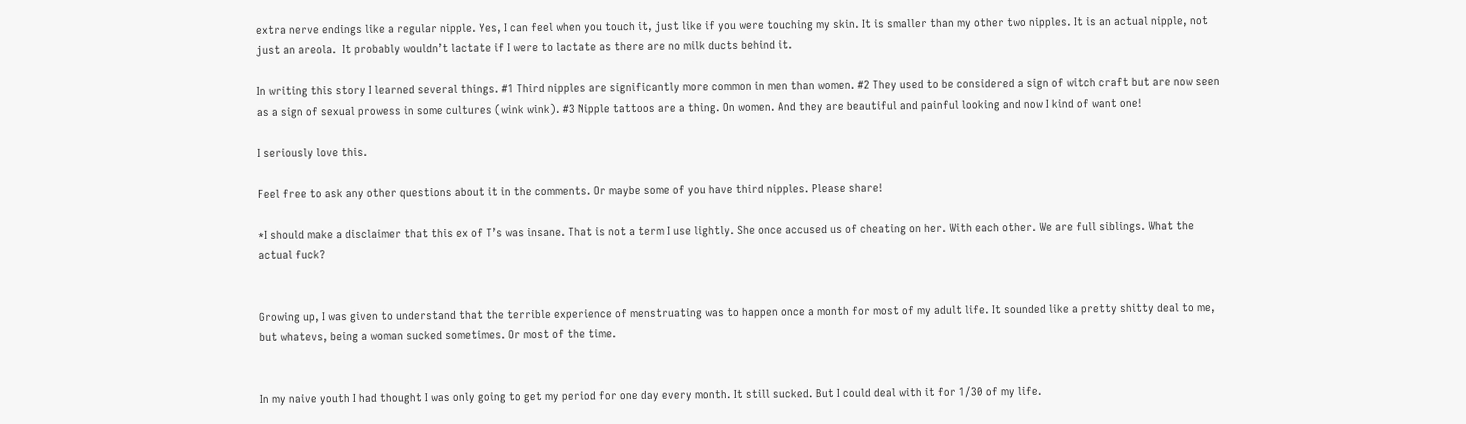extra nerve endings like a regular nipple. Yes, I can feel when you touch it, just like if you were touching my skin. It is smaller than my other two nipples. It is an actual nipple, not just an areola.  It probably wouldn’t lactate if I were to lactate as there are no milk ducts behind it.

In writing this story I learned several things. #1 Third nipples are significantly more common in men than women. #2 They used to be considered a sign of witch craft but are now seen as a sign of sexual prowess in some cultures (wink wink). #3 Nipple tattoos are a thing. On women. And they are beautiful and painful looking and now I kind of want one!

I seriously love this.

Feel free to ask any other questions about it in the comments. Or maybe some of you have third nipples. Please share!

*I should make a disclaimer that this ex of T’s was insane. That is not a term I use lightly. She once accused us of cheating on her. With each other. We are full siblings. What the actual fuck?


Growing up, I was given to understand that the terrible experience of menstruating was to happen once a month for most of my adult life. It sounded like a pretty shitty deal to me, but whatevs, being a woman sucked sometimes. Or most of the time.


In my naive youth I had thought I was only going to get my period for one day every month. It still sucked. But I could deal with it for 1/30 of my life.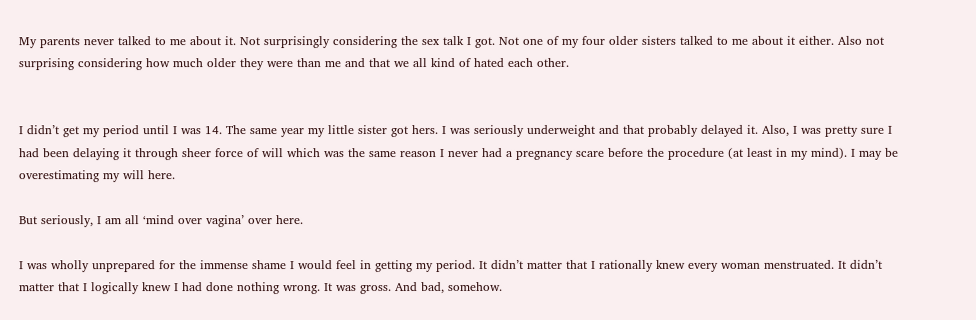My parents never talked to me about it. Not surprisingly considering the sex talk I got. Not one of my four older sisters talked to me about it either. Also not surprising considering how much older they were than me and that we all kind of hated each other.


I didn’t get my period until I was 14. The same year my little sister got hers. I was seriously underweight and that probably delayed it. Also, I was pretty sure I had been delaying it through sheer force of will which was the same reason I never had a pregnancy scare before the procedure (at least in my mind). I may be overestimating my will here.

But seriously, I am all ‘mind over vagina’ over here.

I was wholly unprepared for the immense shame I would feel in getting my period. It didn’t matter that I rationally knew every woman menstruated. It didn’t matter that I logically knew I had done nothing wrong. It was gross. And bad, somehow.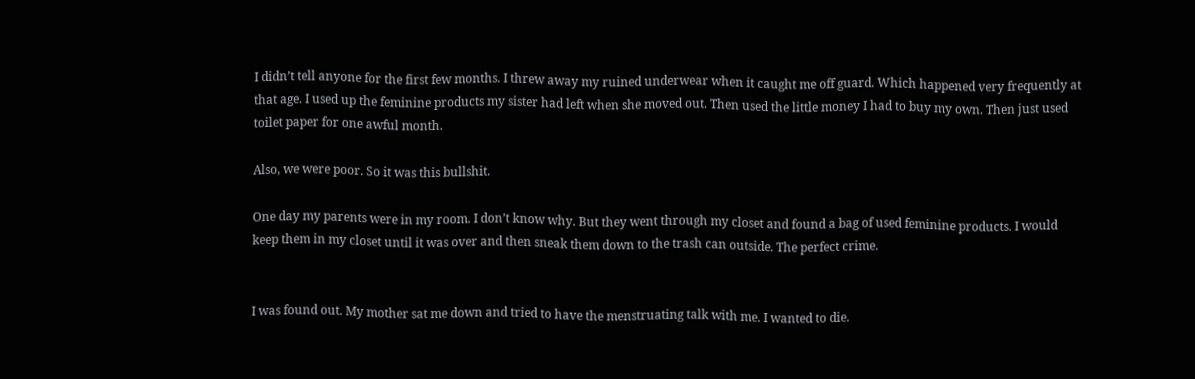I didn’t tell anyone for the first few months. I threw away my ruined underwear when it caught me off guard. Which happened very frequently at that age. I used up the feminine products my sister had left when she moved out. Then used the little money I had to buy my own. Then just used toilet paper for one awful month.

Also, we were poor. So it was this bullshit.

One day my parents were in my room. I don’t know why. But they went through my closet and found a bag of used feminine products. I would keep them in my closet until it was over and then sneak them down to the trash can outside. The perfect crime.


I was found out. My mother sat me down and tried to have the menstruating talk with me. I wanted to die.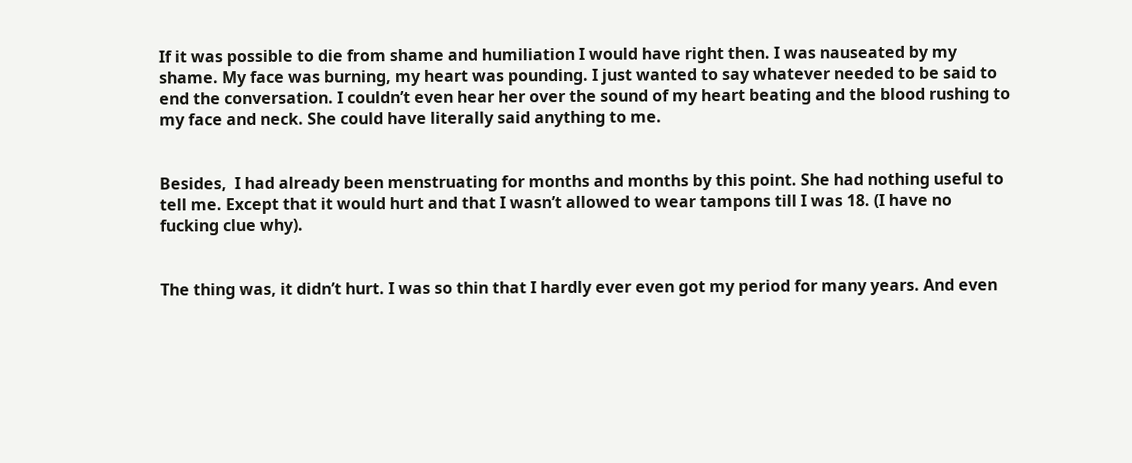If it was possible to die from shame and humiliation I would have right then. I was nauseated by my shame. My face was burning, my heart was pounding. I just wanted to say whatever needed to be said to end the conversation. I couldn’t even hear her over the sound of my heart beating and the blood rushing to my face and neck. She could have literally said anything to me.


Besides,  I had already been menstruating for months and months by this point. She had nothing useful to tell me. Except that it would hurt and that I wasn’t allowed to wear tampons till I was 18. (I have no fucking clue why).


The thing was, it didn’t hurt. I was so thin that I hardly ever even got my period for many years. And even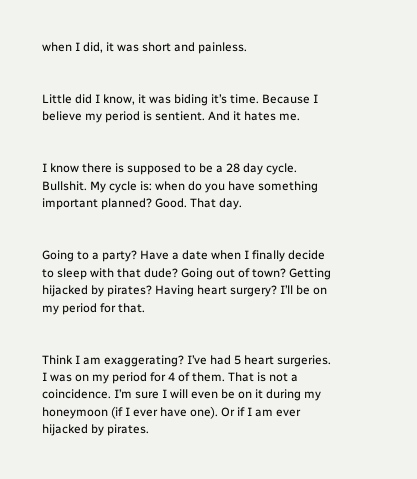when I did, it was short and painless.


Little did I know, it was biding it’s time. Because I believe my period is sentient. And it hates me.


I know there is supposed to be a 28 day cycle. Bullshit. My cycle is: when do you have something important planned? Good. That day.


Going to a party? Have a date when I finally decide to sleep with that dude? Going out of town? Getting hijacked by pirates? Having heart surgery? I’ll be on my period for that.


Think I am exaggerating? I’ve had 5 heart surgeries. I was on my period for 4 of them. That is not a coincidence. I’m sure I will even be on it during my honeymoon (if I ever have one). Or if I am ever hijacked by pirates.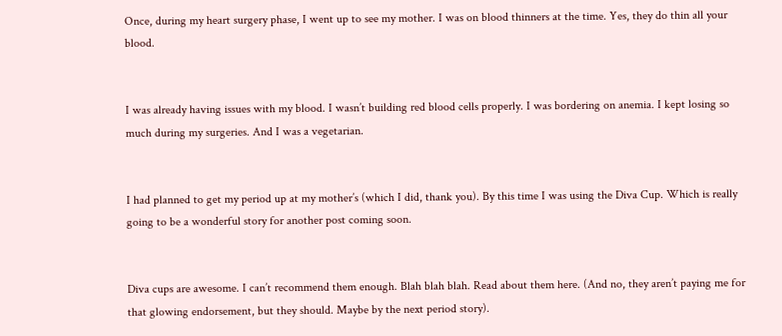Once, during my heart surgery phase, I went up to see my mother. I was on blood thinners at the time. Yes, they do thin all your blood.


I was already having issues with my blood. I wasn’t building red blood cells properly. I was bordering on anemia. I kept losing so much during my surgeries. And I was a vegetarian.


I had planned to get my period up at my mother’s (which I did, thank you). By this time I was using the Diva Cup. Which is really going to be a wonderful story for another post coming soon.


Diva cups are awesome. I can’t recommend them enough. Blah blah blah. Read about them here. (And no, they aren’t paying me for that glowing endorsement, but they should. Maybe by the next period story).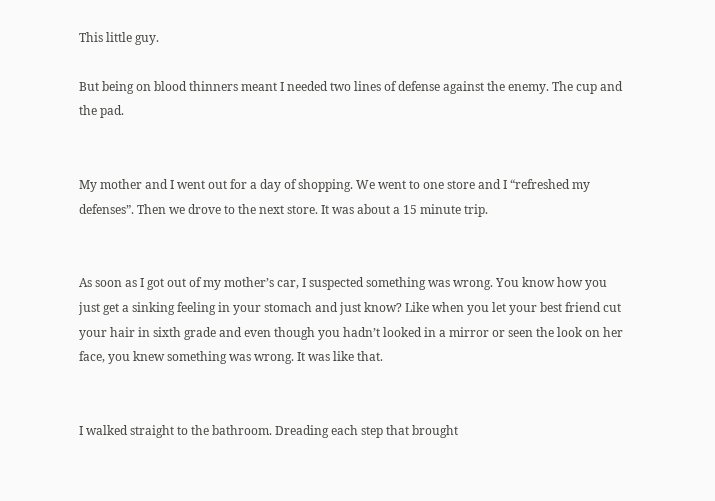This little guy.

But being on blood thinners meant I needed two lines of defense against the enemy. The cup and the pad.


My mother and I went out for a day of shopping. We went to one store and I “refreshed my defenses”. Then we drove to the next store. It was about a 15 minute trip.


As soon as I got out of my mother’s car, I suspected something was wrong. You know how you just get a sinking feeling in your stomach and just know? Like when you let your best friend cut your hair in sixth grade and even though you hadn’t looked in a mirror or seen the look on her face, you knew something was wrong. It was like that.


I walked straight to the bathroom. Dreading each step that brought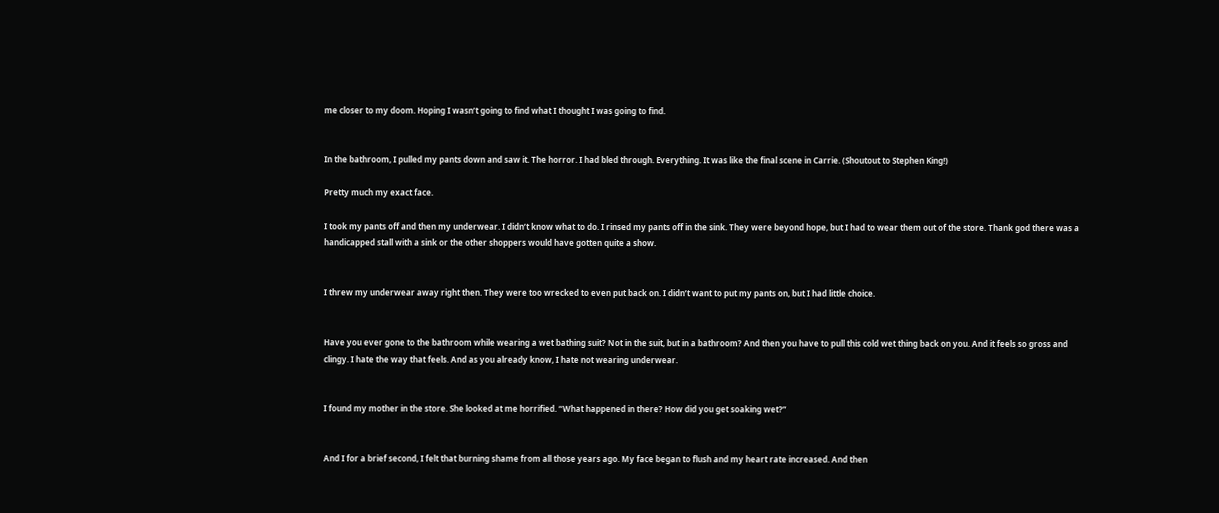me closer to my doom. Hoping I wasn’t going to find what I thought I was going to find.


In the bathroom, I pulled my pants down and saw it. The horror. I had bled through. Everything. It was like the final scene in Carrie. (Shoutout to Stephen King!)

Pretty much my exact face.

I took my pants off and then my underwear. I didn’t know what to do. I rinsed my pants off in the sink. They were beyond hope, but I had to wear them out of the store. Thank god there was a handicapped stall with a sink or the other shoppers would have gotten quite a show.


I threw my underwear away right then. They were too wrecked to even put back on. I didn’t want to put my pants on, but I had little choice.


Have you ever gone to the bathroom while wearing a wet bathing suit? Not in the suit, but in a bathroom? And then you have to pull this cold wet thing back on you. And it feels so gross and clingy. I hate the way that feels. And as you already know, I hate not wearing underwear.


I found my mother in the store. She looked at me horrified. “What happened in there? How did you get soaking wet?”


And I for a brief second, I felt that burning shame from all those years ago. My face began to flush and my heart rate increased. And then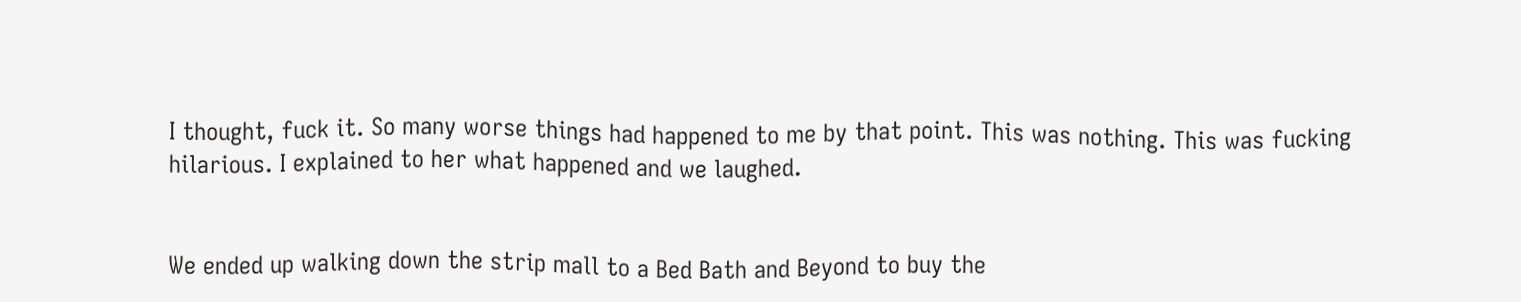I thought, fuck it. So many worse things had happened to me by that point. This was nothing. This was fucking hilarious. I explained to her what happened and we laughed.


We ended up walking down the strip mall to a Bed Bath and Beyond to buy the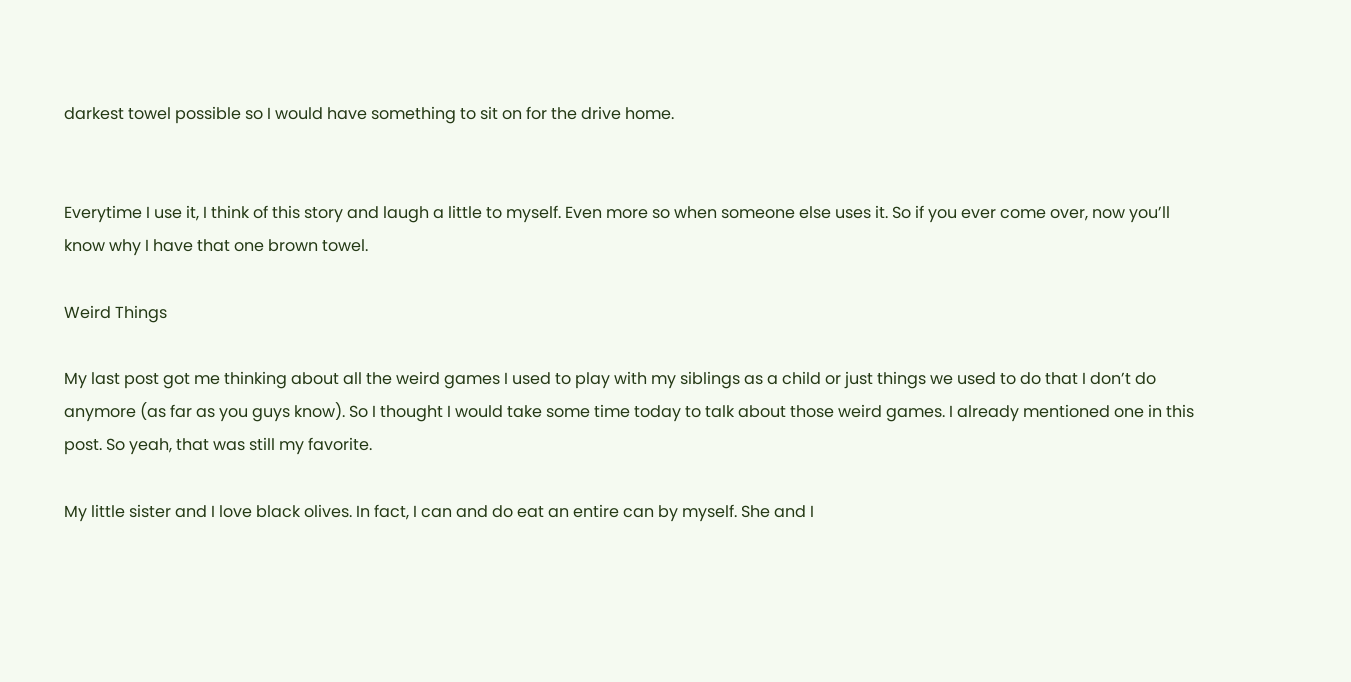darkest towel possible so I would have something to sit on for the drive home.


Everytime I use it, I think of this story and laugh a little to myself. Even more so when someone else uses it. So if you ever come over, now you’ll know why I have that one brown towel.

Weird Things

My last post got me thinking about all the weird games I used to play with my siblings as a child or just things we used to do that I don’t do anymore (as far as you guys know). So I thought I would take some time today to talk about those weird games. I already mentioned one in this post. So yeah, that was still my favorite.

My little sister and I love black olives. In fact, I can and do eat an entire can by myself. She and I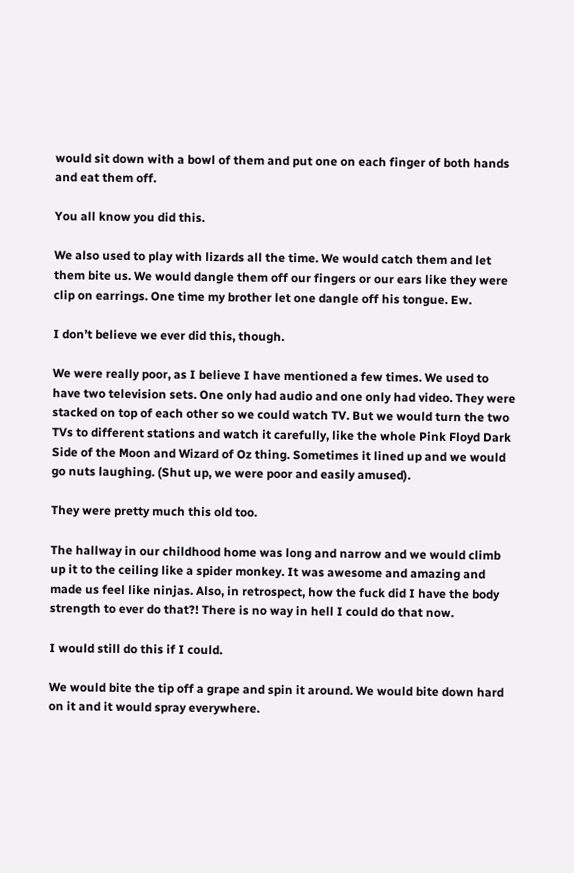would sit down with a bowl of them and put one on each finger of both hands and eat them off.

You all know you did this.

We also used to play with lizards all the time. We would catch them and let them bite us. We would dangle them off our fingers or our ears like they were clip on earrings. One time my brother let one dangle off his tongue. Ew.

I don’t believe we ever did this, though.

We were really poor, as I believe I have mentioned a few times. We used to have two television sets. One only had audio and one only had video. They were stacked on top of each other so we could watch TV. But we would turn the two TVs to different stations and watch it carefully, like the whole Pink Floyd Dark Side of the Moon and Wizard of Oz thing. Sometimes it lined up and we would go nuts laughing. (Shut up, we were poor and easily amused).

They were pretty much this old too.

The hallway in our childhood home was long and narrow and we would climb up it to the ceiling like a spider monkey. It was awesome and amazing and made us feel like ninjas. Also, in retrospect, how the fuck did I have the body strength to ever do that?! There is no way in hell I could do that now.

I would still do this if I could.

We would bite the tip off a grape and spin it around. We would bite down hard on it and it would spray everywhere.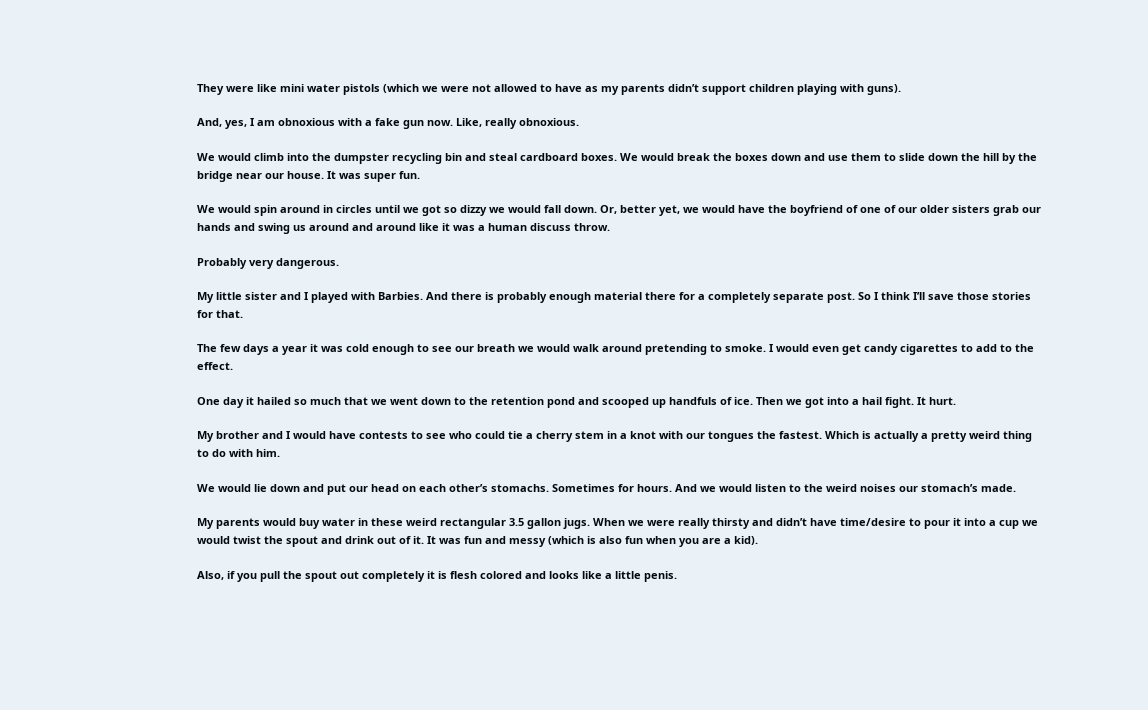They were like mini water pistols (which we were not allowed to have as my parents didn’t support children playing with guns).

And, yes, I am obnoxious with a fake gun now. Like, really obnoxious.

We would climb into the dumpster recycling bin and steal cardboard boxes. We would break the boxes down and use them to slide down the hill by the bridge near our house. It was super fun.

We would spin around in circles until we got so dizzy we would fall down. Or, better yet, we would have the boyfriend of one of our older sisters grab our hands and swing us around and around like it was a human discuss throw.

Probably very dangerous.

My little sister and I played with Barbies. And there is probably enough material there for a completely separate post. So I think I’ll save those stories for that.

The few days a year it was cold enough to see our breath we would walk around pretending to smoke. I would even get candy cigarettes to add to the effect.

One day it hailed so much that we went down to the retention pond and scooped up handfuls of ice. Then we got into a hail fight. It hurt.

My brother and I would have contests to see who could tie a cherry stem in a knot with our tongues the fastest. Which is actually a pretty weird thing to do with him.

We would lie down and put our head on each other’s stomachs. Sometimes for hours. And we would listen to the weird noises our stomach’s made.

My parents would buy water in these weird rectangular 3.5 gallon jugs. When we were really thirsty and didn’t have time/desire to pour it into a cup we would twist the spout and drink out of it. It was fun and messy (which is also fun when you are a kid).

Also, if you pull the spout out completely it is flesh colored and looks like a little penis.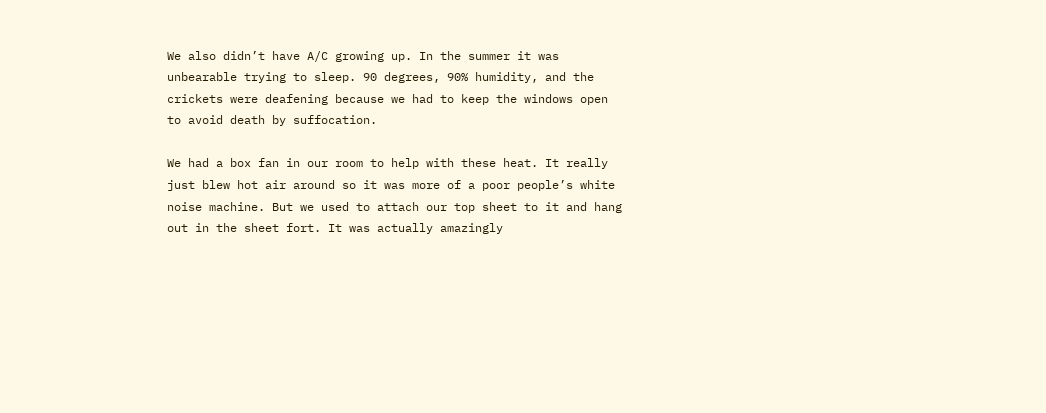We also didn’t have A/C growing up. In the summer it was unbearable trying to sleep. 90 degrees, 90% humidity, and the crickets were deafening because we had to keep the windows open to avoid death by suffocation.

We had a box fan in our room to help with these heat. It really just blew hot air around so it was more of a poor people’s white noise machine. But we used to attach our top sheet to it and hang out in the sheet fort. It was actually amazingly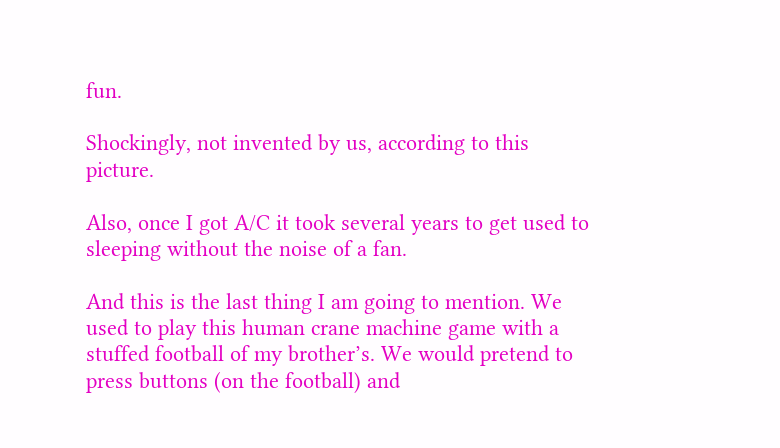fun.

Shockingly, not invented by us, according to this picture.

Also, once I got A/C it took several years to get used to sleeping without the noise of a fan.

And this is the last thing I am going to mention. We used to play this human crane machine game with a stuffed football of my brother’s. We would pretend to press buttons (on the football) and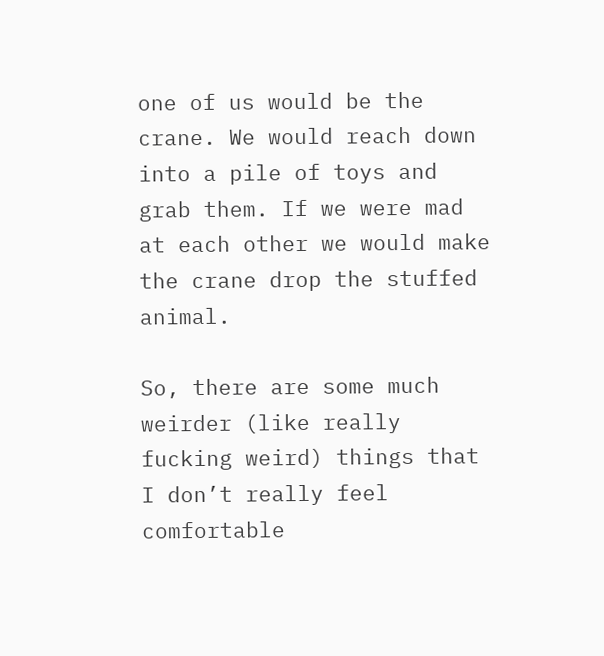one of us would be the crane. We would reach down into a pile of toys and grab them. If we were mad at each other we would make the crane drop the stuffed animal.

So, there are some much weirder (like really fucking weird) things that I don’t really feel comfortable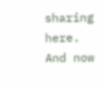sharing here. And now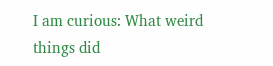I am curious: What weird things did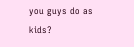you guys do as kids?